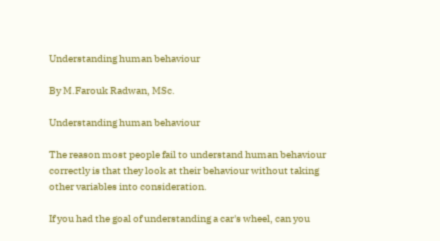Understanding human behaviour

By M.Farouk Radwan, MSc.

Understanding human behaviour

The reason most people fail to understand human behaviour correctly is that they look at their behaviour without taking other variables into consideration.

If you had the goal of understanding a car's wheel, can you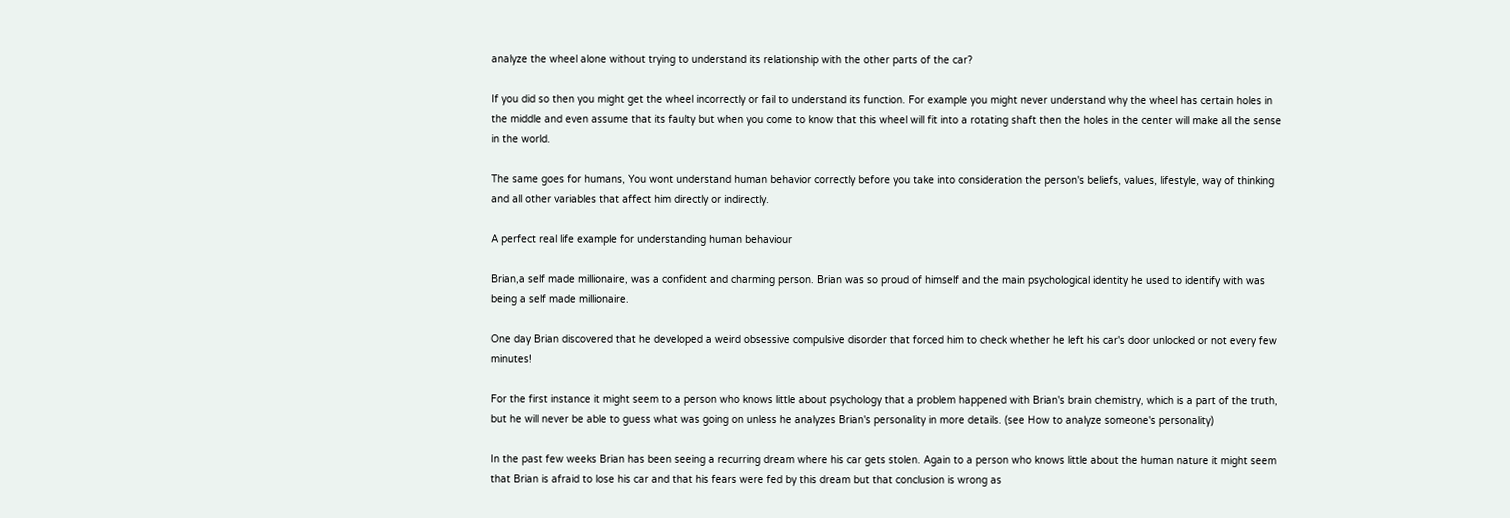analyze the wheel alone without trying to understand its relationship with the other parts of the car?

If you did so then you might get the wheel incorrectly or fail to understand its function. For example you might never understand why the wheel has certain holes in the middle and even assume that its faulty but when you come to know that this wheel will fit into a rotating shaft then the holes in the center will make all the sense in the world.

The same goes for humans, You wont understand human behavior correctly before you take into consideration the person's beliefs, values, lifestyle, way of thinking and all other variables that affect him directly or indirectly.

A perfect real life example for understanding human behaviour

Brian,a self made millionaire, was a confident and charming person. Brian was so proud of himself and the main psychological identity he used to identify with was being a self made millionaire.

One day Brian discovered that he developed a weird obsessive compulsive disorder that forced him to check whether he left his car's door unlocked or not every few minutes!

For the first instance it might seem to a person who knows little about psychology that a problem happened with Brian's brain chemistry, which is a part of the truth, but he will never be able to guess what was going on unless he analyzes Brian's personality in more details. (see How to analyze someone's personality)

In the past few weeks Brian has been seeing a recurring dream where his car gets stolen. Again to a person who knows little about the human nature it might seem that Brian is afraid to lose his car and that his fears were fed by this dream but that conclusion is wrong as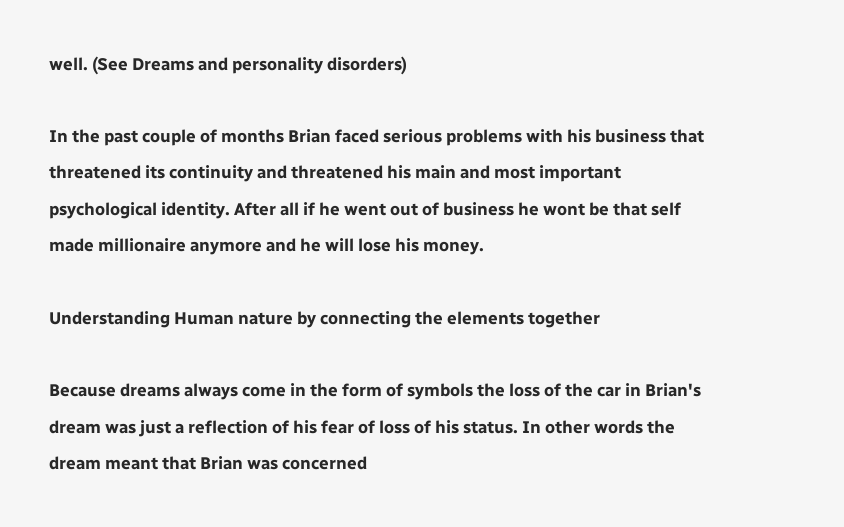well. (See Dreams and personality disorders)

In the past couple of months Brian faced serious problems with his business that threatened its continuity and threatened his main and most important psychological identity. After all if he went out of business he wont be that self made millionaire anymore and he will lose his money.

Understanding Human nature by connecting the elements together

Because dreams always come in the form of symbols the loss of the car in Brian's dream was just a reflection of his fear of loss of his status. In other words the dream meant that Brian was concerned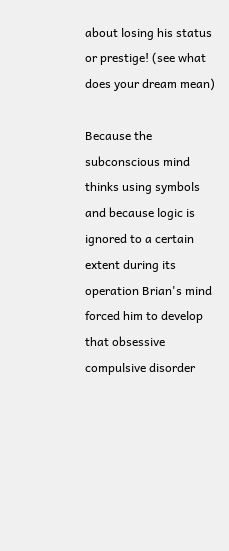about losing his status or prestige! (see what does your dream mean)

Because the subconscious mind thinks using symbols and because logic is ignored to a certain extent during its operation Brian's mind forced him to develop that obsessive compulsive disorder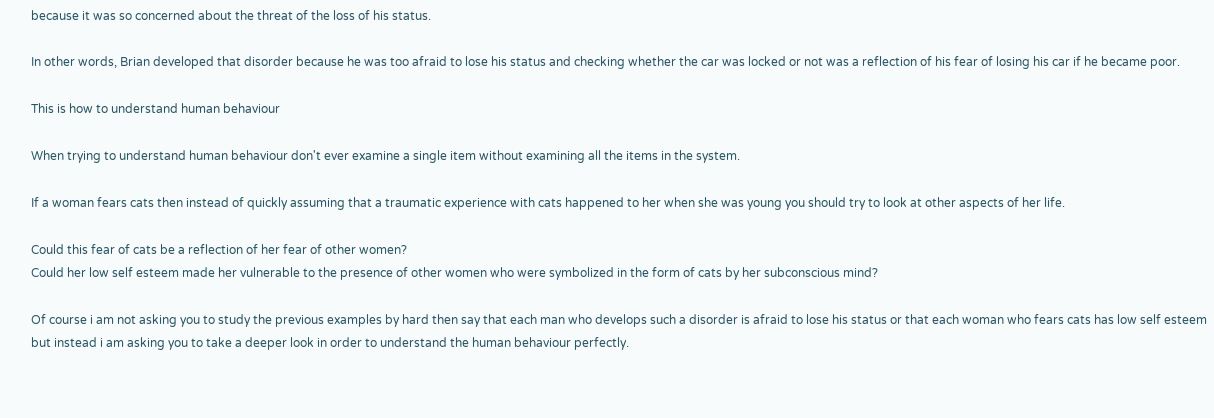because it was so concerned about the threat of the loss of his status.

In other words, Brian developed that disorder because he was too afraid to lose his status and checking whether the car was locked or not was a reflection of his fear of losing his car if he became poor.

This is how to understand human behaviour

When trying to understand human behaviour don't ever examine a single item without examining all the items in the system.

If a woman fears cats then instead of quickly assuming that a traumatic experience with cats happened to her when she was young you should try to look at other aspects of her life.

Could this fear of cats be a reflection of her fear of other women?
Could her low self esteem made her vulnerable to the presence of other women who were symbolized in the form of cats by her subconscious mind?

Of course i am not asking you to study the previous examples by hard then say that each man who develops such a disorder is afraid to lose his status or that each woman who fears cats has low self esteem but instead i am asking you to take a deeper look in order to understand the human behaviour perfectly.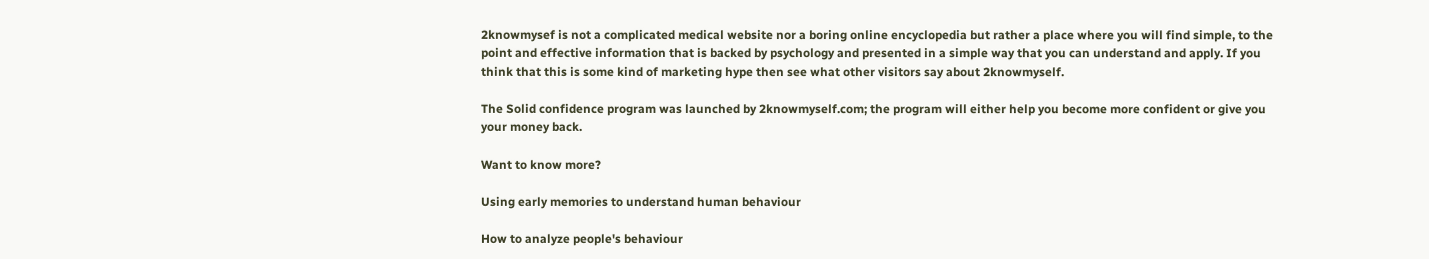2knowmysef is not a complicated medical website nor a boring online encyclopedia but rather a place where you will find simple, to the point and effective information that is backed by psychology and presented in a simple way that you can understand and apply. If you think that this is some kind of marketing hype then see what other visitors say about 2knowmyself.

The Solid confidence program was launched by 2knowmyself.com; the program will either help you become more confident or give you your money back.

Want to know more?

Using early memories to understand human behaviour

How to analyze people's behaviour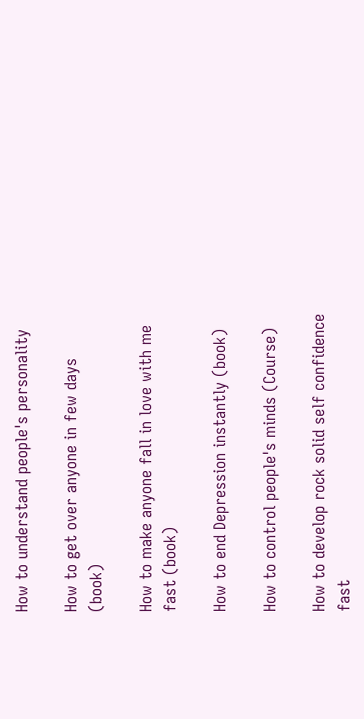How to understand people's personality

How to get over anyone in few days (book)

How to make anyone fall in love with me fast (book)

How to end Depression instantly (book)

How to control people's minds (Course)

How to develop rock solid self confidence fast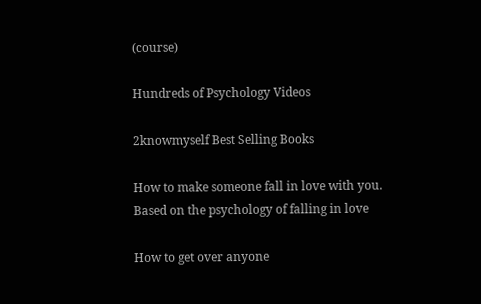(course)

Hundreds of Psychology Videos

2knowmyself Best Selling Books

How to make someone fall in love with you.
Based on the psychology of falling in love

How to get over anyone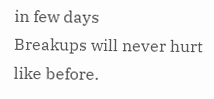in few days
Breakups will never hurt like before.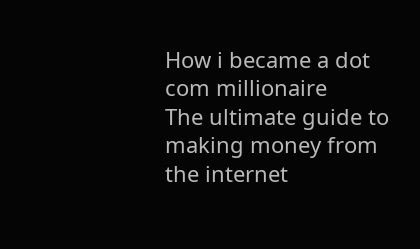How i became a dot com millionaire
The ultimate guide to making money from the internet